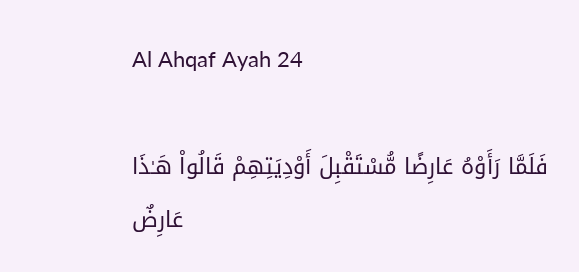Al Ahqaf Ayah 24

فَلَمَّا رَأَوْهُ عَارِضًا مُّسْتَقْبِلَ أَوْدِيَتِهِمْ قَالُواْ هَـٰذَا عَارِضٌ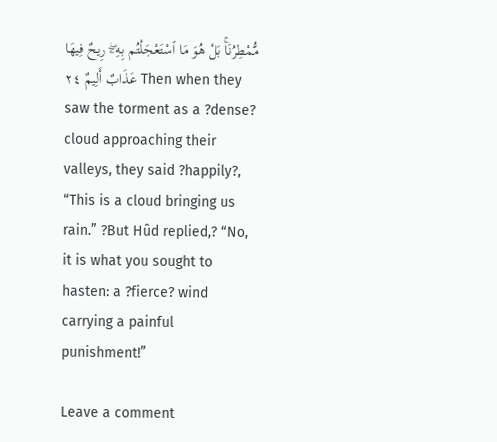مُّمْطِرُنَا‌ۚ بَلْ هُوَ مَا ٱسْتَعْجَلْتُم بِهِۦ‌ۖ رِيحٌ فِيهَا عَذَابٌ أَلِيمٌ ٢٤ Then when they saw the torment as a ?dense? cloud approaching their valleys, they said ?happily?, “This is a cloud bringing us rain.” ?But Hûd replied,? “No, it is what you sought to hasten: a ?fierce? wind carrying a painful punishment!”

Leave a comment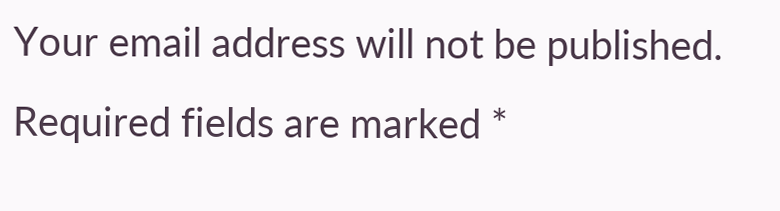Your email address will not be published. Required fields are marked *